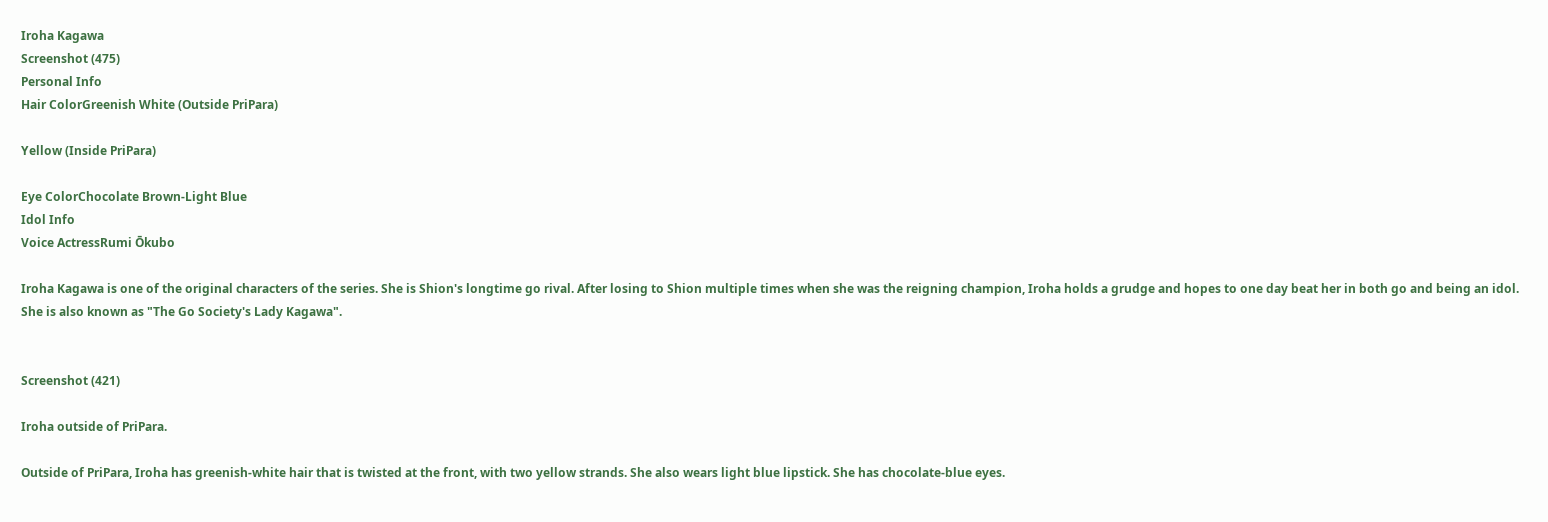Iroha Kagawa
Screenshot (475)
Personal Info
Hair ColorGreenish White (Outside PriPara)

Yellow (Inside PriPara)

Eye ColorChocolate Brown-Light Blue
Idol Info
Voice ActressRumi Ōkubo

Iroha Kagawa is one of the original characters of the series. She is Shion's longtime go rival. After losing to Shion multiple times when she was the reigning champion, Iroha holds a grudge and hopes to one day beat her in both go and being an idol. She is also known as "The Go Society's Lady Kagawa".


Screenshot (421)

Iroha outside of PriPara.

Outside of PriPara, Iroha has greenish-white hair that is twisted at the front, with two yellow strands. She also wears light blue lipstick. She has chocolate-blue eyes.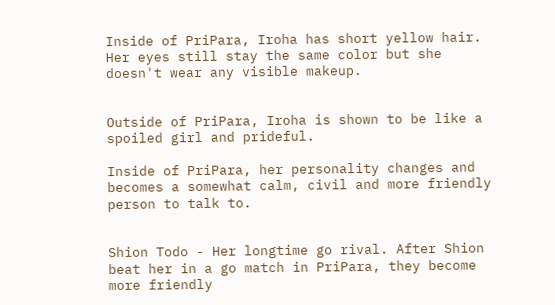Inside of PriPara, Iroha has short yellow hair. Her eyes still stay the same color but she doesn't wear any visible makeup.


Outside of PriPara, Iroha is shown to be like a spoiled girl and prideful.

Inside of PriPara, her personality changes and becomes a somewhat calm, civil and more friendly person to talk to.


Shion Todo - Her longtime go rival. After Shion beat her in a go match in PriPara, they become more friendly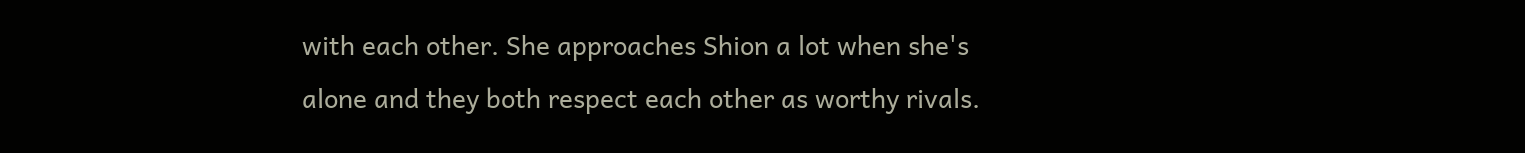with each other. She approaches Shion a lot when she's alone and they both respect each other as worthy rivals.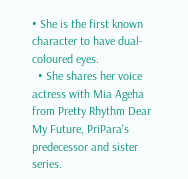• She is the first known character to have dual-coloured eyes.
  • She shares her voice actress with Mia Ageha from Pretty Rhythm Dear My Future, PriPara's predecessor and sister series.